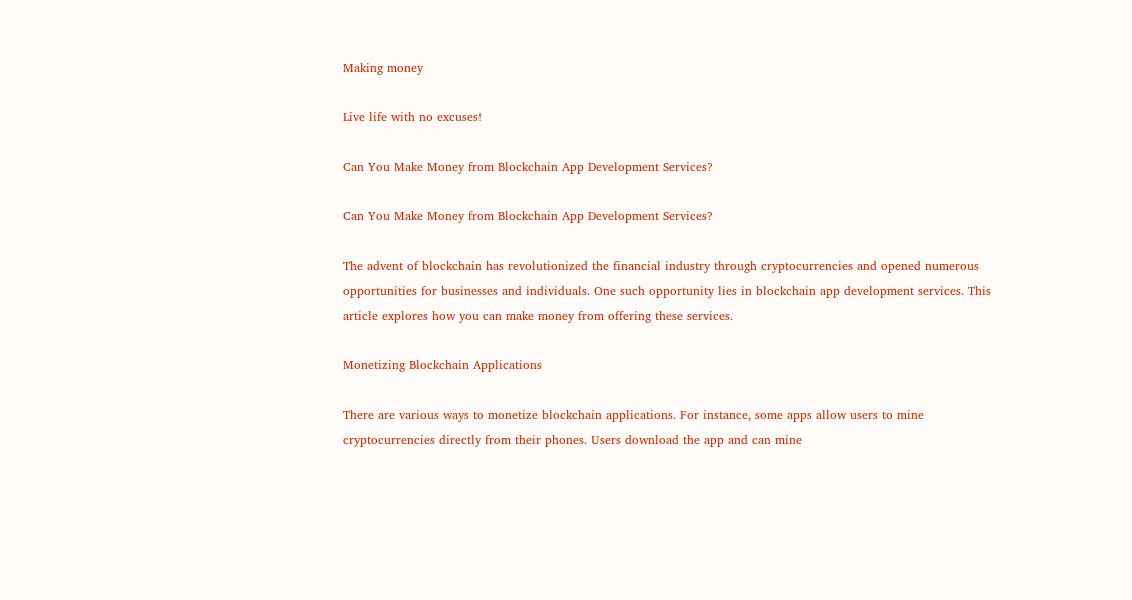Making money

Live life with no excuses!

Can You Make Money from Blockchain App Development Services?

Can You Make Money from Blockchain App Development Services?

The advent of blockchain has revolutionized the financial industry through cryptocurrencies and opened numerous opportunities for businesses and individuals. One such opportunity lies in blockchain app development services. This article explores how you can make money from offering these services.

Monetizing Blockchain Applications

There are various ways to monetize blockchain applications. For instance, some apps allow users to mine cryptocurrencies directly from their phones. Users download the app and can mine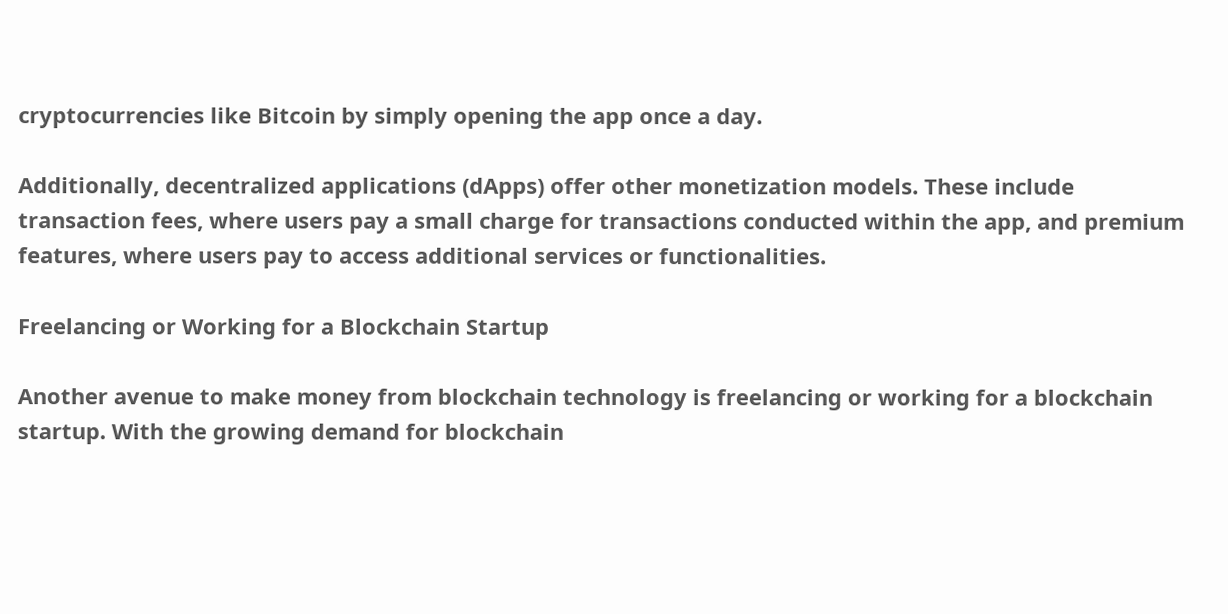cryptocurrencies like Bitcoin by simply opening the app once a day.

Additionally, decentralized applications (dApps) offer other monetization models. These include transaction fees, where users pay a small charge for transactions conducted within the app, and premium features, where users pay to access additional services or functionalities.

Freelancing or Working for a Blockchain Startup

Another avenue to make money from blockchain technology is freelancing or working for a blockchain startup. With the growing demand for blockchain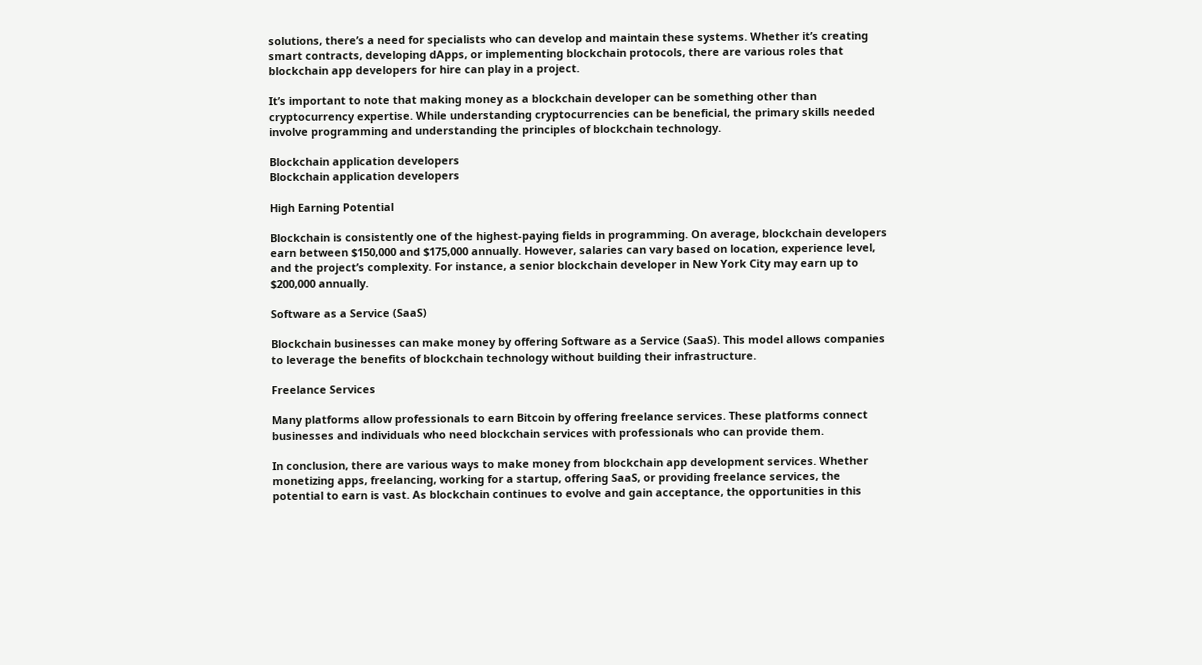solutions, there’s a need for specialists who can develop and maintain these systems. Whether it’s creating smart contracts, developing dApps, or implementing blockchain protocols, there are various roles that blockchain app developers for hire can play in a project.

It’s important to note that making money as a blockchain developer can be something other than cryptocurrency expertise. While understanding cryptocurrencies can be beneficial, the primary skills needed involve programming and understanding the principles of blockchain technology.

Blockchain application developers
Blockchain application developers

High Earning Potential

Blockchain is consistently one of the highest-paying fields in programming. On average, blockchain developers earn between $150,000 and $175,000 annually. However, salaries can vary based on location, experience level, and the project’s complexity. For instance, a senior blockchain developer in New York City may earn up to $200,000 annually.

Software as a Service (SaaS)

Blockchain businesses can make money by offering Software as a Service (SaaS). This model allows companies to leverage the benefits of blockchain technology without building their infrastructure.

Freelance Services

Many platforms allow professionals to earn Bitcoin by offering freelance services. These platforms connect businesses and individuals who need blockchain services with professionals who can provide them.

In conclusion, there are various ways to make money from blockchain app development services. Whether monetizing apps, freelancing, working for a startup, offering SaaS, or providing freelance services, the potential to earn is vast. As blockchain continues to evolve and gain acceptance, the opportunities in this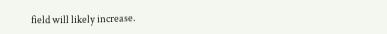field will likely increase.